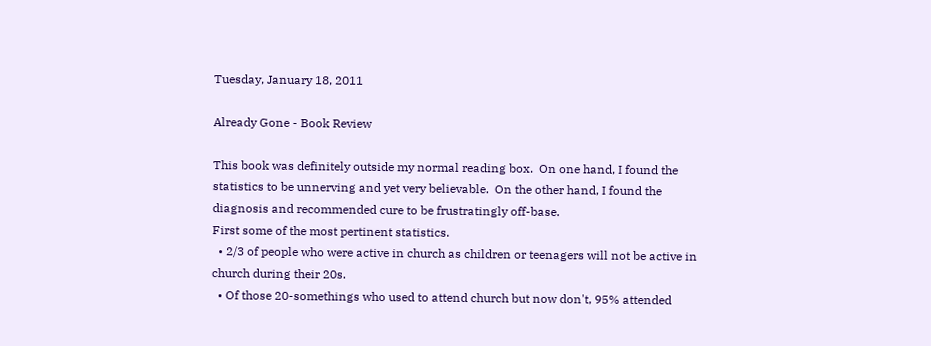Tuesday, January 18, 2011

Already Gone - Book Review

This book was definitely outside my normal reading box.  On one hand, I found the statistics to be unnerving and yet very believable.  On the other hand, I found the diagnosis and recommended cure to be frustratingly off-base.
First some of the most pertinent statistics.
  • 2/3 of people who were active in church as children or teenagers will not be active in church during their 20s.
  • Of those 20-somethings who used to attend church but now don't, 95% attended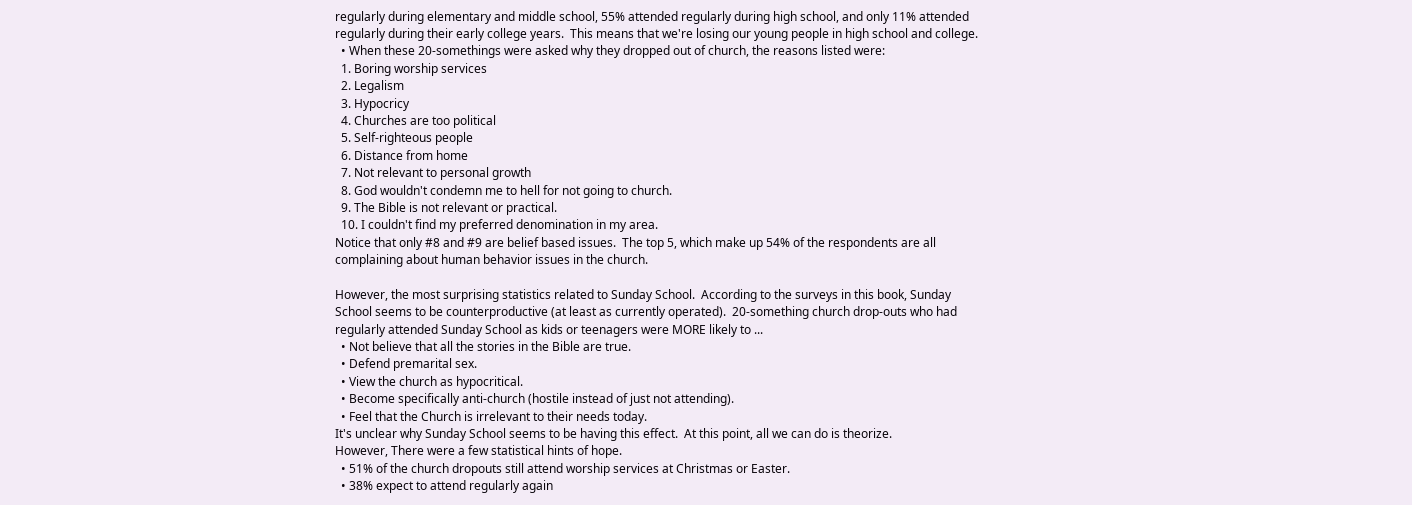regularly during elementary and middle school, 55% attended regularly during high school, and only 11% attended regularly during their early college years.  This means that we're losing our young people in high school and college.
  • When these 20-somethings were asked why they dropped out of church, the reasons listed were:
  1. Boring worship services
  2. Legalism
  3. Hypocricy
  4. Churches are too political
  5. Self-righteous people
  6. Distance from home
  7. Not relevant to personal growth
  8. God wouldn't condemn me to hell for not going to church.
  9. The Bible is not relevant or practical.
  10. I couldn't find my preferred denomination in my area.
Notice that only #8 and #9 are belief based issues.  The top 5, which make up 54% of the respondents are all complaining about human behavior issues in the church.

However, the most surprising statistics related to Sunday School.  According to the surveys in this book, Sunday School seems to be counterproductive (at least as currently operated).  20-something church drop-outs who had regularly attended Sunday School as kids or teenagers were MORE likely to ...
  • Not believe that all the stories in the Bible are true.
  • Defend premarital sex.
  • View the church as hypocritical.
  • Become specifically anti-church (hostile instead of just not attending).
  • Feel that the Church is irrelevant to their needs today.
It's unclear why Sunday School seems to be having this effect.  At this point, all we can do is theorize.
However, There were a few statistical hints of hope.
  • 51% of the church dropouts still attend worship services at Christmas or Easter.
  • 38% expect to attend regularly again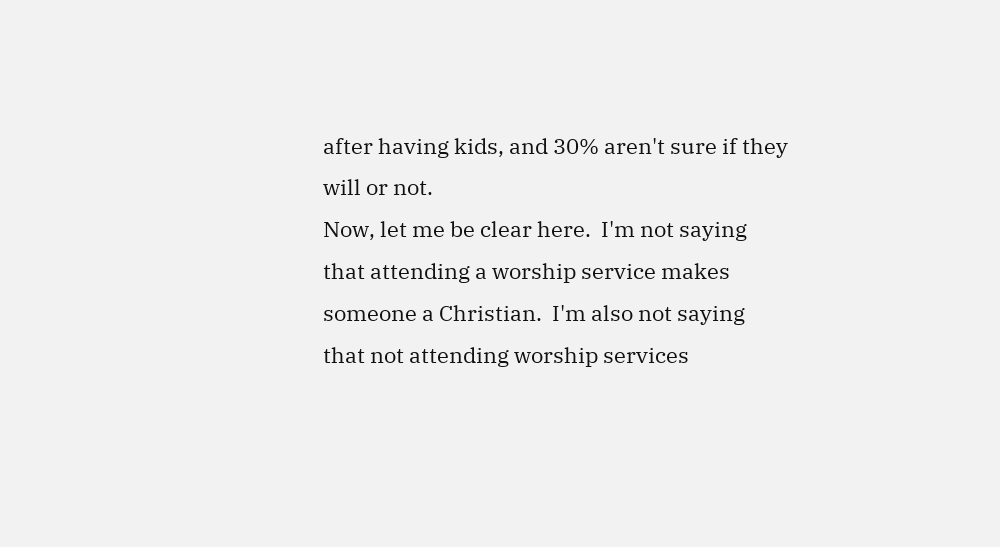after having kids, and 30% aren't sure if they will or not.
Now, let me be clear here.  I'm not saying that attending a worship service makes someone a Christian.  I'm also not saying that not attending worship services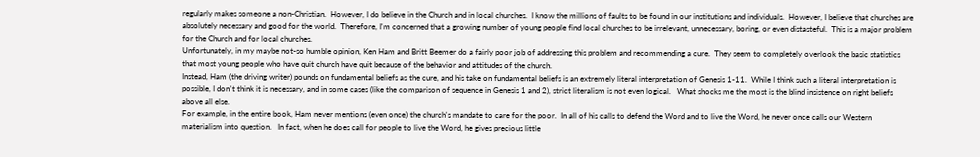regularly makes someone a non-Christian.  However, I do believe in the Church and in local churches.  I know the millions of faults to be found in our institutions and individuals.  However, I believe that churches are absolutely necessary and good for the world.  Therefore, I'm concerned that a growing number of young people find local churches to be irrelevant, unnecessary, boring, or even distasteful.  This is a major problem for the Church and for local churches.
Unfortunately, in my maybe not-so humble opinion, Ken Ham and Britt Beemer do a fairly poor job of addressing this problem and recommending a cure.  They seem to completely overlook the basic statistics that most young people who have quit church have quit because of the behavior and attitudes of the church.
Instead, Ham (the driving writer) pounds on fundamental beliefs as the cure, and his take on fundamental beliefs is an extremely literal interpretation of Genesis 1-11.  While I think such a literal interpretation is possible, I don't think it is necessary, and in some cases (like the comparison of sequence in Genesis 1 and 2), strict literalism is not even logical.   What shocks me the most is the blind insistence on right beliefs above all else.
For example, in the entire book, Ham never mentions (even once) the church's mandate to care for the poor.  In all of his calls to defend the Word and to live the Word, he never once calls our Western materialism into question.   In fact, when he does call for people to live the Word, he gives precious little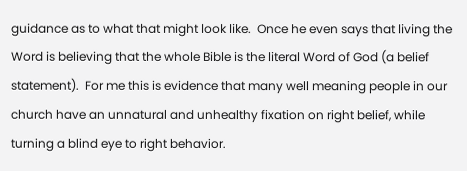guidance as to what that might look like.  Once he even says that living the Word is believing that the whole Bible is the literal Word of God (a belief statement).  For me this is evidence that many well meaning people in our church have an unnatural and unhealthy fixation on right belief, while turning a blind eye to right behavior.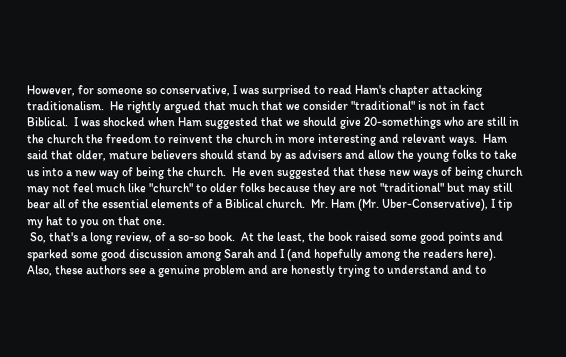However, for someone so conservative, I was surprised to read Ham's chapter attacking traditionalism.  He rightly argued that much that we consider "traditional" is not in fact Biblical.  I was shocked when Ham suggested that we should give 20-somethings who are still in the church the freedom to reinvent the church in more interesting and relevant ways.  Ham said that older, mature believers should stand by as advisers and allow the young folks to take us into a new way of being the church.  He even suggested that these new ways of being church may not feel much like "church" to older folks because they are not "traditional" but may still bear all of the essential elements of a Biblical church.  Mr. Ham (Mr. Uber-Conservative), I tip my hat to you on that one.
 So, that's a long review, of a so-so book.  At the least, the book raised some good points and sparked some good discussion among Sarah and I (and hopefully among the readers here).  Also, these authors see a genuine problem and are honestly trying to understand and to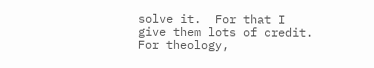solve it.  For that I give them lots of credit.  For theology,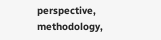perspective, methodology,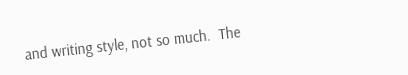and writing style, not so much.  The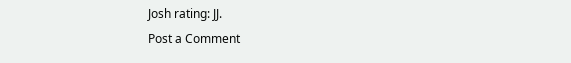Josh rating: JJ.
Post a Comment